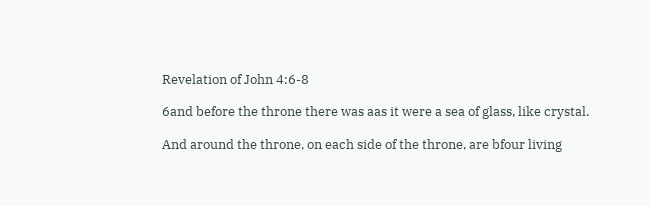Revelation of John 4:6-8

6and before the throne there was aas it were a sea of glass, like crystal.

And around the throne, on each side of the throne, are bfour living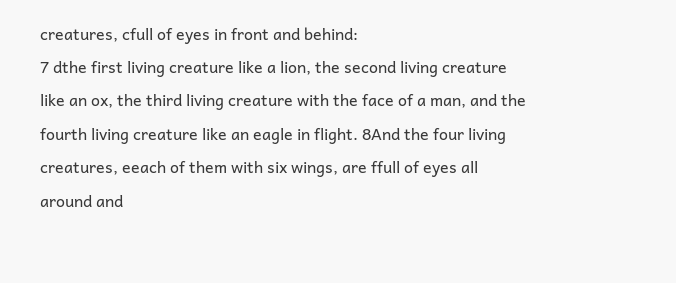creatures, cfull of eyes in front and behind:
7 dthe first living creature like a lion, the second living creature like an ox, the third living creature with the face of a man, and the fourth living creature like an eagle in flight. 8And the four living creatures, eeach of them with six wings, are ffull of eyes all around and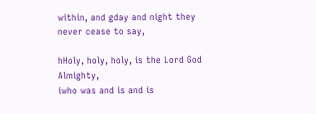within, and gday and night they never cease to say,

hHoly, holy, holy, is the Lord God Almighty,
iwho was and is and is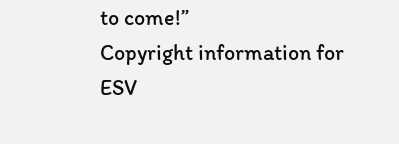to come!”
Copyright information for ESV